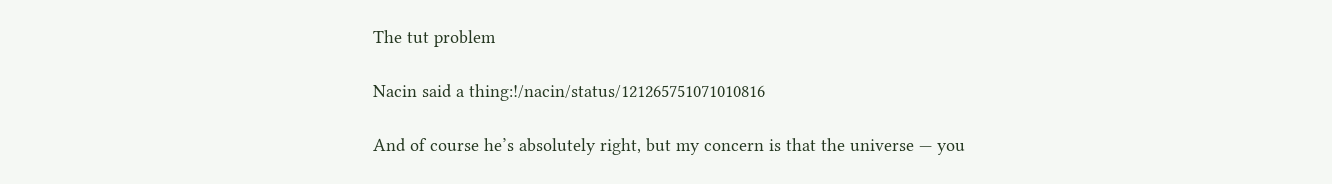The tut problem

Nacin said a thing:!/nacin/status/121265751071010816

And of course he’s absolutely right, but my concern is that the universe — you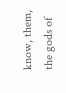know, them, the gods of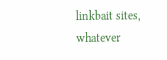linkbait sites, whatever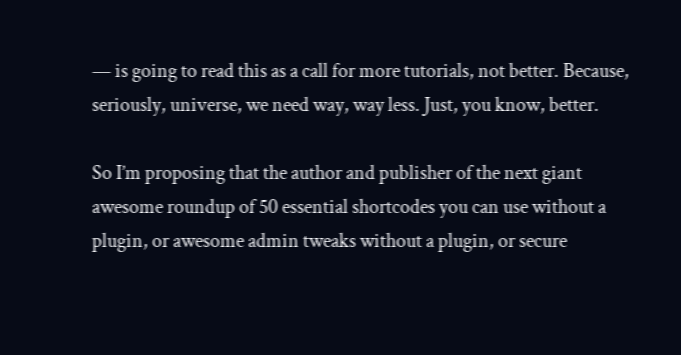— is going to read this as a call for more tutorials, not better. Because, seriously, universe, we need way, way less. Just, you know, better.

So I’m proposing that the author and publisher of the next giant awesome roundup of 50 essential shortcodes you can use without a plugin, or awesome admin tweaks without a plugin, or secure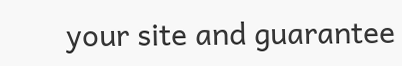your site and guarantee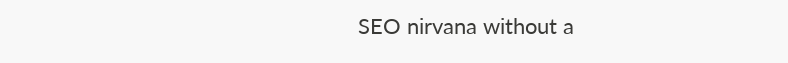SEO nirvana without a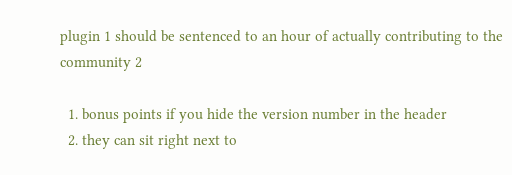plugin 1 should be sentenced to an hour of actually contributing to the community 2

  1. bonus points if you hide the version number in the header
  2. they can sit right next to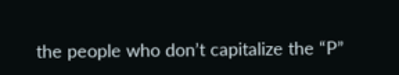the people who don’t capitalize the “P”